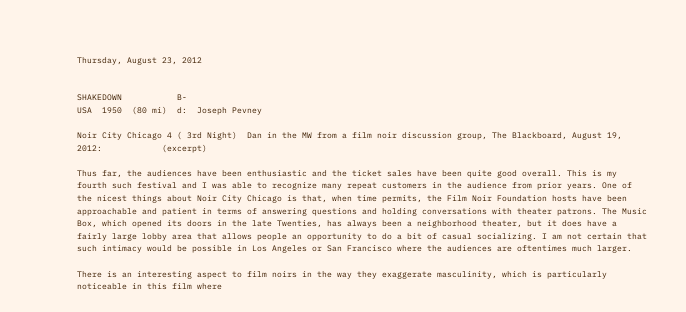Thursday, August 23, 2012


SHAKEDOWN           B-
USA  1950  (80 mi)  d:  Joseph Pevney

Noir City Chicago 4 ( 3rd Night)  Dan in the MW from a film noir discussion group, The Blackboard, August 19, 2012:            (excerpt)

Thus far, the audiences have been enthusiastic and the ticket sales have been quite good overall. This is my fourth such festival and I was able to recognize many repeat customers in the audience from prior years. One of the nicest things about Noir City Chicago is that, when time permits, the Film Noir Foundation hosts have been approachable and patient in terms of answering questions and holding conversations with theater patrons. The Music Box, which opened its doors in the late Twenties, has always been a neighborhood theater, but it does have a fairly large lobby area that allows people an opportunity to do a bit of casual socializing. I am not certain that such intimacy would be possible in Los Angeles or San Francisco where the audiences are oftentimes much larger.

There is an interesting aspect to film noirs in the way they exaggerate masculinity, which is particularly noticeable in this film where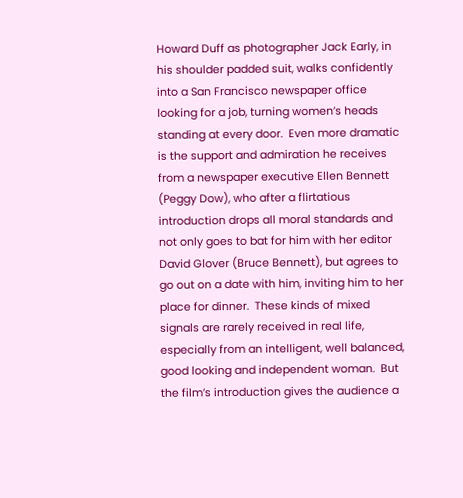Howard Duff as photographer Jack Early, in his shoulder padded suit, walks confidently into a San Francisco newspaper office looking for a job, turning women’s heads standing at every door.  Even more dramatic is the support and admiration he receives from a newspaper executive Ellen Bennett (Peggy Dow), who after a flirtatious introduction drops all moral standards and not only goes to bat for him with her editor David Glover (Bruce Bennett), but agrees to go out on a date with him, inviting him to her place for dinner.  These kinds of mixed signals are rarely received in real life, especially from an intelligent, well balanced, good looking and independent woman.  But the film’s introduction gives the audience a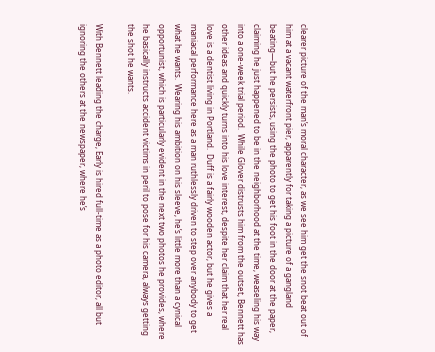clearer picture of the man’s moral character, as we see him get the snot beat out of him at a vacant waterfront pier, apparently for taking a picture of a gangland beating—but he persists, using the photo to get his foot in the door at the paper, claiming he just happened to be in the neighborhood at the time, weaseling his way into a one-week trial period.  While Glover distrusts him from the outset, Bennett has other ideas and quickly turns into his love interest, despite her claim that her real love is a dentist living in Portland.  Duff is a fairly wooden actor, but he gives a maniacal performance here as a man ruthlessly driven to step over anybody to get what he wants.  Wearing his ambition on his sleeve, he’s little more than a cynical opportunist, which is particularly evident in the next two photos he provides, where he basically instructs accident victims in peril to pose for his camera, always getting the shot he wants.

With Bennett leading the charge, Early is hired full-time as a photo editor, all but ignoring the others at the newspaper, where he’s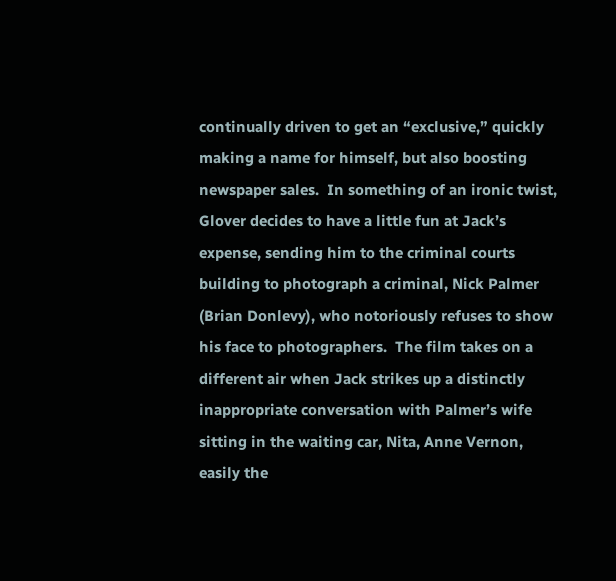continually driven to get an “exclusive,” quickly making a name for himself, but also boosting newspaper sales.  In something of an ironic twist, Glover decides to have a little fun at Jack’s expense, sending him to the criminal courts building to photograph a criminal, Nick Palmer (Brian Donlevy), who notoriously refuses to show his face to photographers.  The film takes on a different air when Jack strikes up a distinctly inappropriate conversation with Palmer’s wife sitting in the waiting car, Nita, Anne Vernon, easily the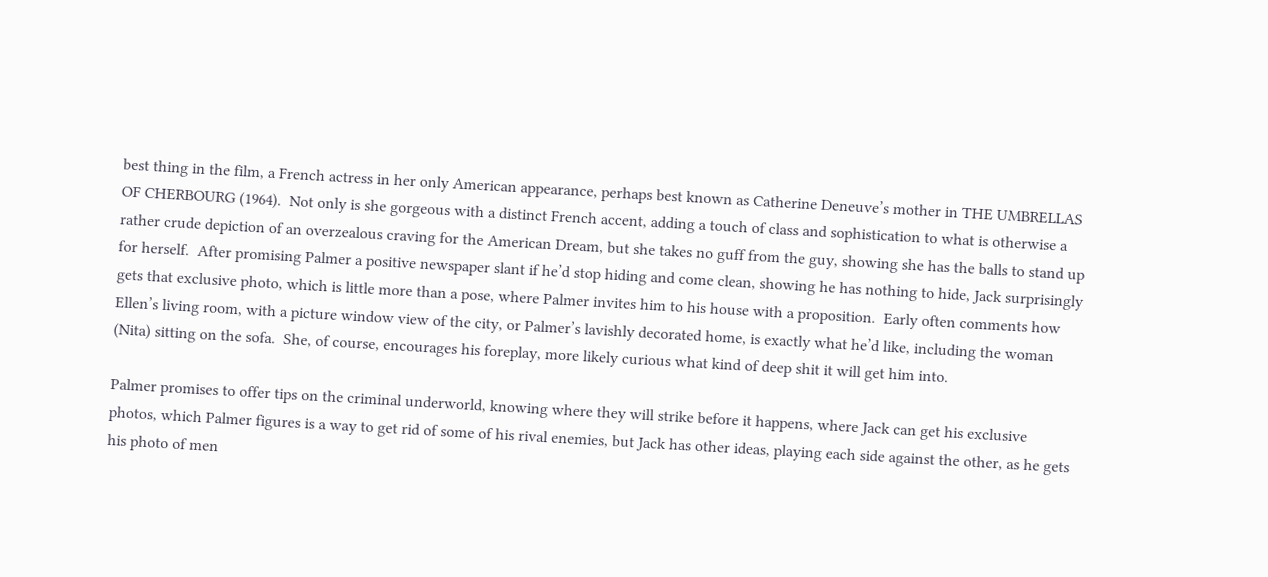best thing in the film, a French actress in her only American appearance, perhaps best known as Catherine Deneuve’s mother in THE UMBRELLAS OF CHERBOURG (1964).  Not only is she gorgeous with a distinct French accent, adding a touch of class and sophistication to what is otherwise a rather crude depiction of an overzealous craving for the American Dream, but she takes no guff from the guy, showing she has the balls to stand up for herself.  After promising Palmer a positive newspaper slant if he’d stop hiding and come clean, showing he has nothing to hide, Jack surprisingly gets that exclusive photo, which is little more than a pose, where Palmer invites him to his house with a proposition.  Early often comments how Ellen’s living room, with a picture window view of the city, or Palmer’s lavishly decorated home, is exactly what he’d like, including the woman (Nita) sitting on the sofa.  She, of course, encourages his foreplay, more likely curious what kind of deep shit it will get him into.

Palmer promises to offer tips on the criminal underworld, knowing where they will strike before it happens, where Jack can get his exclusive photos, which Palmer figures is a way to get rid of some of his rival enemies, but Jack has other ideas, playing each side against the other, as he gets his photo of men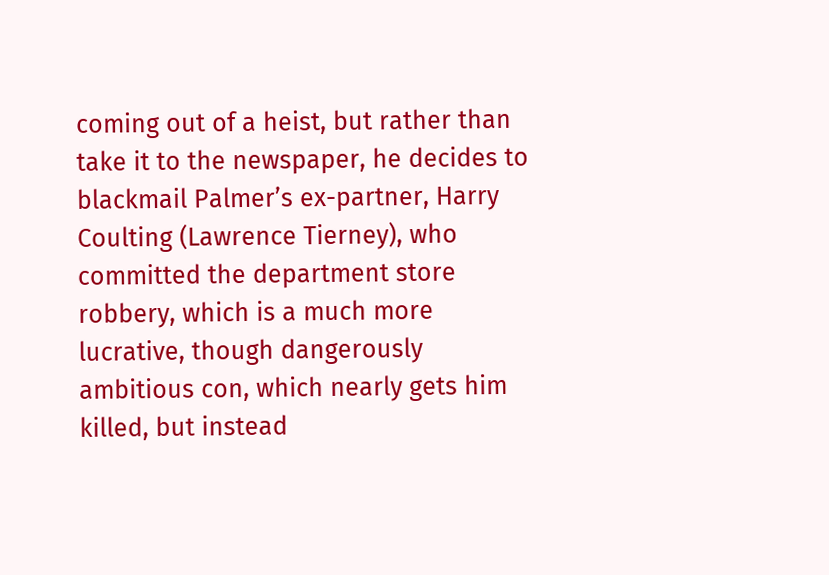coming out of a heist, but rather than take it to the newspaper, he decides to blackmail Palmer’s ex-partner, Harry Coulting (Lawrence Tierney), who committed the department store robbery, which is a much more lucrative, though dangerously ambitious con, which nearly gets him killed, but instead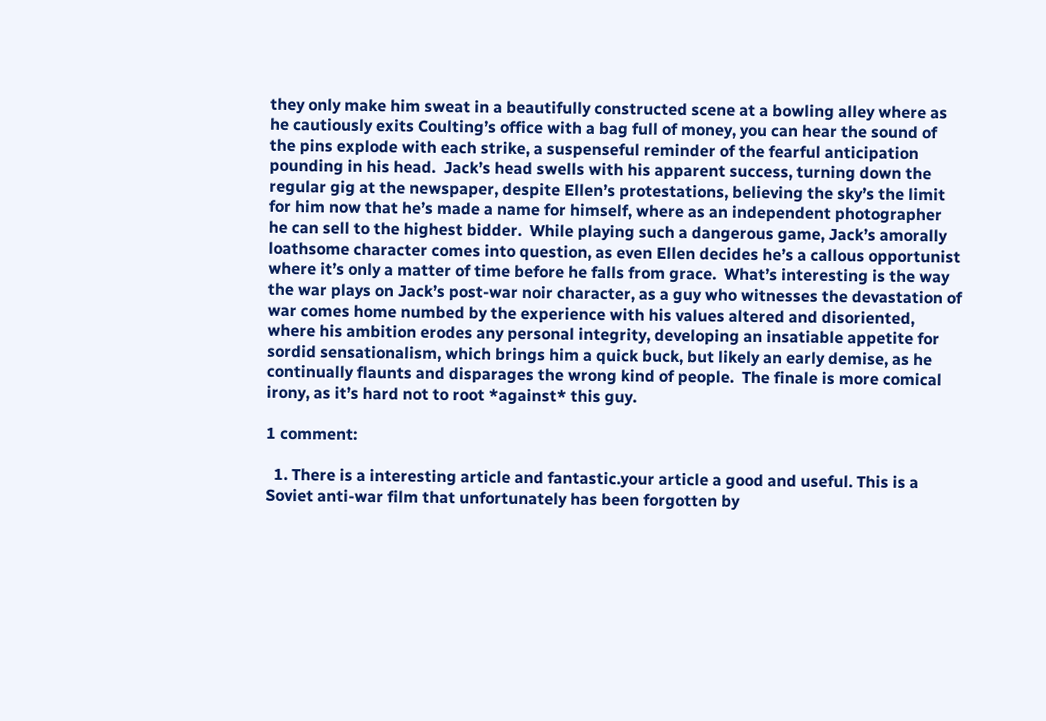they only make him sweat in a beautifully constructed scene at a bowling alley where as he cautiously exits Coulting’s office with a bag full of money, you can hear the sound of the pins explode with each strike, a suspenseful reminder of the fearful anticipation pounding in his head.  Jack’s head swells with his apparent success, turning down the regular gig at the newspaper, despite Ellen’s protestations, believing the sky’s the limit for him now that he’s made a name for himself, where as an independent photographer he can sell to the highest bidder.  While playing such a dangerous game, Jack’s amorally loathsome character comes into question, as even Ellen decides he’s a callous opportunist where it’s only a matter of time before he falls from grace.  What’s interesting is the way the war plays on Jack’s post-war noir character, as a guy who witnesses the devastation of war comes home numbed by the experience with his values altered and disoriented, where his ambition erodes any personal integrity, developing an insatiable appetite for sordid sensationalism, which brings him a quick buck, but likely an early demise, as he continually flaunts and disparages the wrong kind of people.  The finale is more comical irony, as it’s hard not to root *against* this guy.

1 comment:

  1. There is a interesting article and fantastic.your article a good and useful. This is a Soviet anti-war film that unfortunately has been forgotten by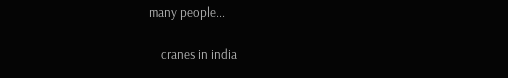many people...

    cranes in india